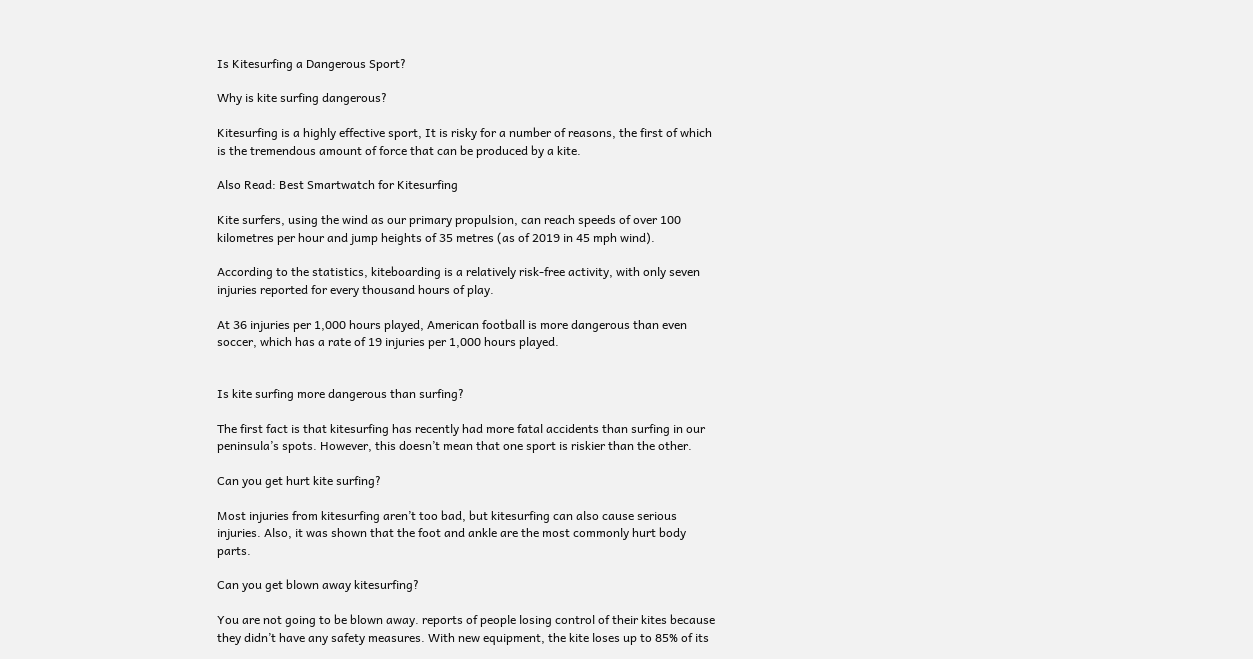Is Kitesurfing a Dangerous Sport?

Why is kite surfing dangerous?

Kitesurfing is a highly effective sport, It is risky for a number of reasons, the first of which is the tremendous amount of force that can be produced by a kite.

Also Read: Best Smartwatch for Kitesurfing

Kite surfers, using the wind as our primary propulsion, can reach speeds of over 100 kilometres per hour and jump heights of 35 metres (as of 2019 in 45 mph wind).

According to the statistics, kiteboarding is a relatively risk-free activity, with only seven injuries reported for every thousand hours of play.

At 36 injuries per 1,000 hours played, American football is more dangerous than even soccer, which has a rate of 19 injuries per 1,000 hours played.


Is kite surfing more dangerous than surfing?

The first fact is that kitesurfing has recently had more fatal accidents than surfing in our peninsula’s spots. However, this doesn’t mean that one sport is riskier than the other.

Can you get hurt kite surfing?

Most injuries from kitesurfing aren’t too bad, but kitesurfing can also cause serious injuries. Also, it was shown that the foot and ankle are the most commonly hurt body parts.

Can you get blown away kitesurfing?

You are not going to be blown away. reports of people losing control of their kites because they didn’t have any safety measures. With new equipment, the kite loses up to 85% of its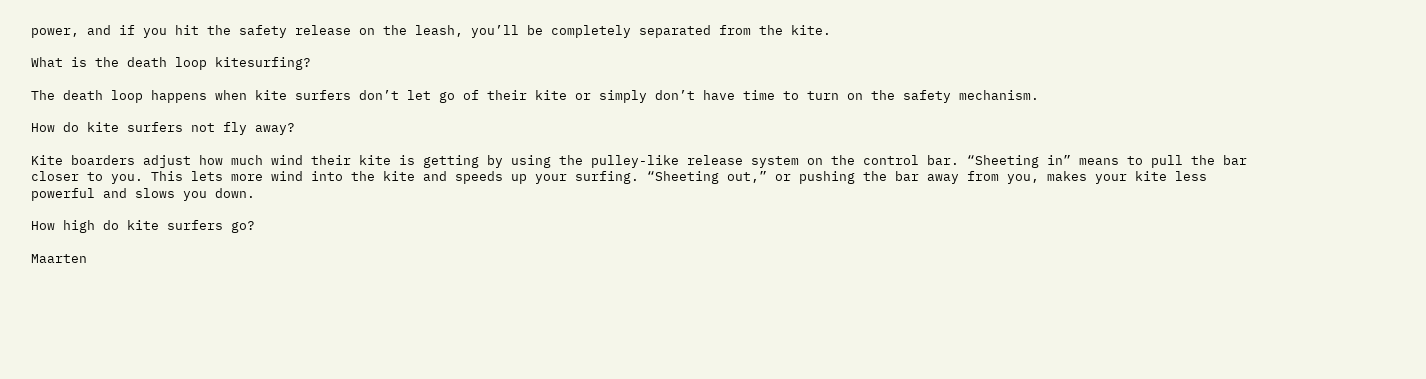power, and if you hit the safety release on the leash, you’ll be completely separated from the kite.

What is the death loop kitesurfing?

The death loop happens when kite surfers don’t let go of their kite or simply don’t have time to turn on the safety mechanism.

How do kite surfers not fly away?

Kite boarders adjust how much wind their kite is getting by using the pulley-like release system on the control bar. “Sheeting in” means to pull the bar closer to you. This lets more wind into the kite and speeds up your surfing. “Sheeting out,” or pushing the bar away from you, makes your kite less powerful and slows you down.

How high do kite surfers go?

Maarten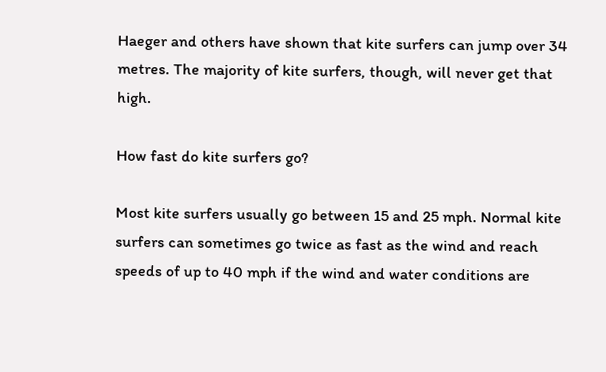Haeger and others have shown that kite surfers can jump over 34 metres. The majority of kite surfers, though, will never get that high.

How fast do kite surfers go?

Most kite surfers usually go between 15 and 25 mph. Normal kite surfers can sometimes go twice as fast as the wind and reach speeds of up to 40 mph if the wind and water conditions are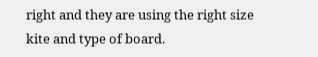right and they are using the right size kite and type of board.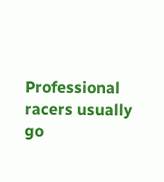Professional racers usually go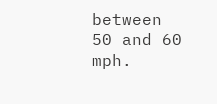between 50 and 60 mph.